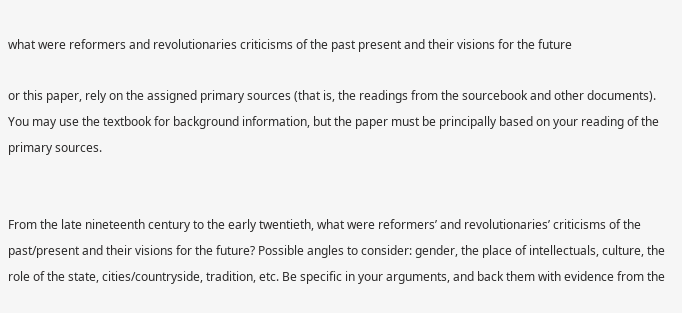what were reformers and revolutionaries criticisms of the past present and their visions for the future

or this paper, rely on the assigned primary sources (that is, the readings from the sourcebook and other documents). You may use the textbook for background information, but the paper must be principally based on your reading of the primary sources.


From the late nineteenth century to the early twentieth, what were reformers’ and revolutionaries’ criticisms of the past/present and their visions for the future? Possible angles to consider: gender, the place of intellectuals, culture, the role of the state, cities/countryside, tradition, etc. Be specific in your arguments, and back them with evidence from the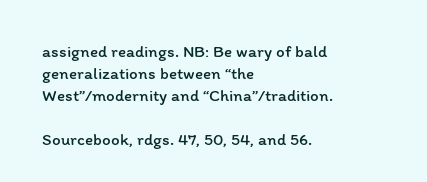assigned readings. NB: Be wary of bald generalizations between “the West”/modernity and “China”/tradition.

Sourcebook, rdgs. 47, 50, 54, and 56.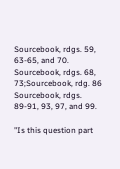Sourcebook, rdgs. 59, 63-65, and 70.
Sourcebook, rdgs. 68, 73;Sourcebook, rdg. 86 Sourcebook, rdgs. 89-91, 93, 97, and 99.

"Is this question part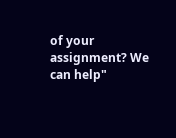of your assignment? We can help"